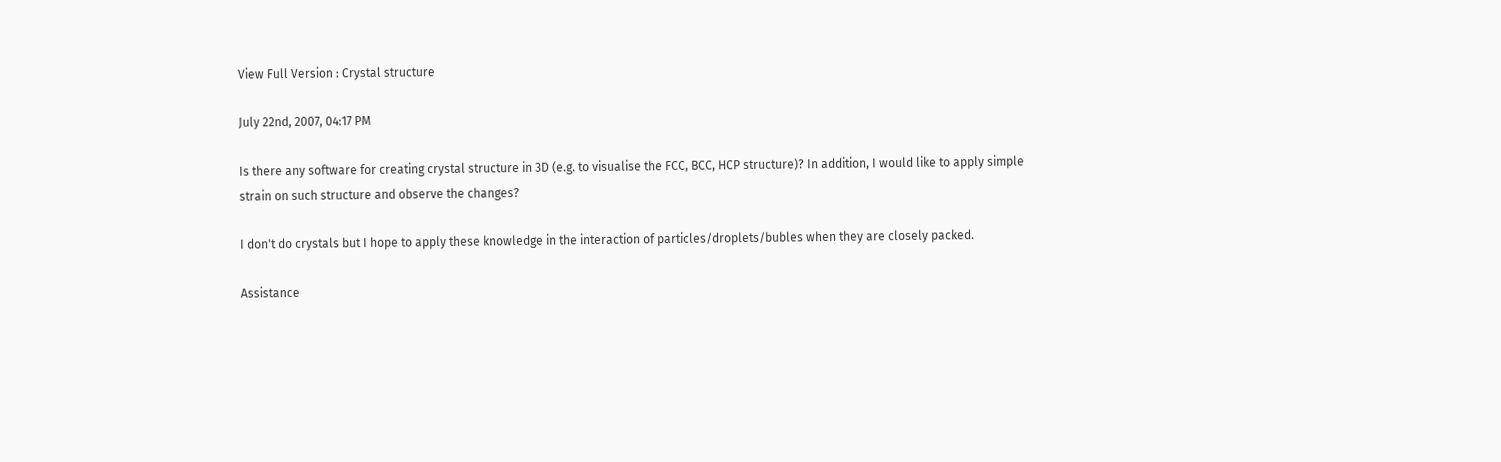View Full Version : Crystal structure

July 22nd, 2007, 04:17 PM

Is there any software for creating crystal structure in 3D (e.g. to visualise the FCC, BCC, HCP structure)? In addition, I would like to apply simple strain on such structure and observe the changes?

I don't do crystals but I hope to apply these knowledge in the interaction of particles/droplets/bubles when they are closely packed.

Assistance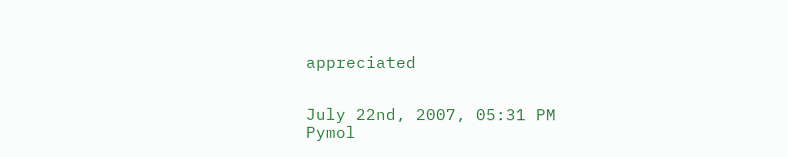appreciated


July 22nd, 2007, 05:31 PM
Pymol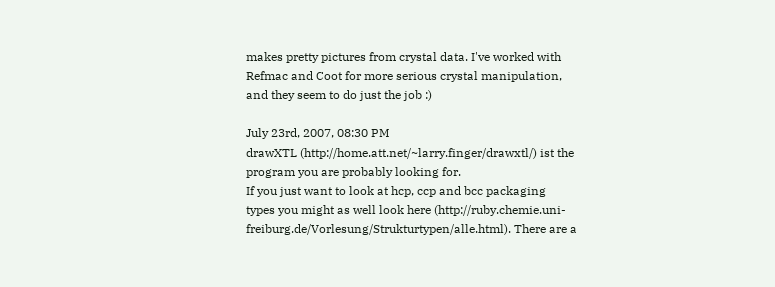makes pretty pictures from crystal data. I've worked with Refmac and Coot for more serious crystal manipulation, and they seem to do just the job :)

July 23rd, 2007, 08:30 PM
drawXTL (http://home.att.net/~larry.finger/drawxtl/) ist the program you are probably looking for.
If you just want to look at hcp, ccp and bcc packaging types you might as well look here (http://ruby.chemie.uni-freiburg.de/Vorlesung/Strukturtypen/alle.html). There are a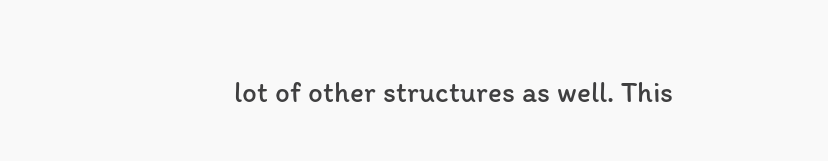lot of other structures as well. This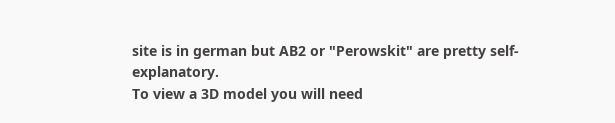site is in german but AB2 or "Perowskit" are pretty self-explanatory.
To view a 3D model you will need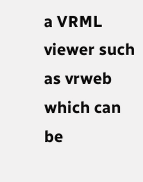a VRML viewer such as vrweb which can be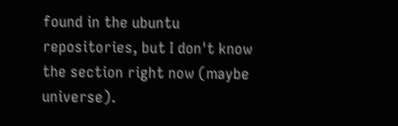found in the ubuntu repositories, but I don't know the section right now (maybe universe).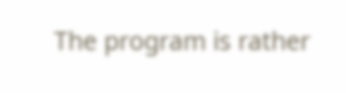The program is rather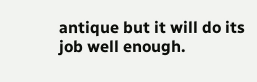antique but it will do its job well enough.